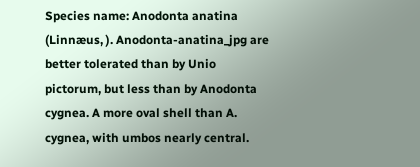Species name: Anodonta anatina (Linnæus, ). Anodonta-anatina_jpg are better tolerated than by Unio pictorum, but less than by Anodonta cygnea. A more oval shell than A. cygnea, with umbos nearly central.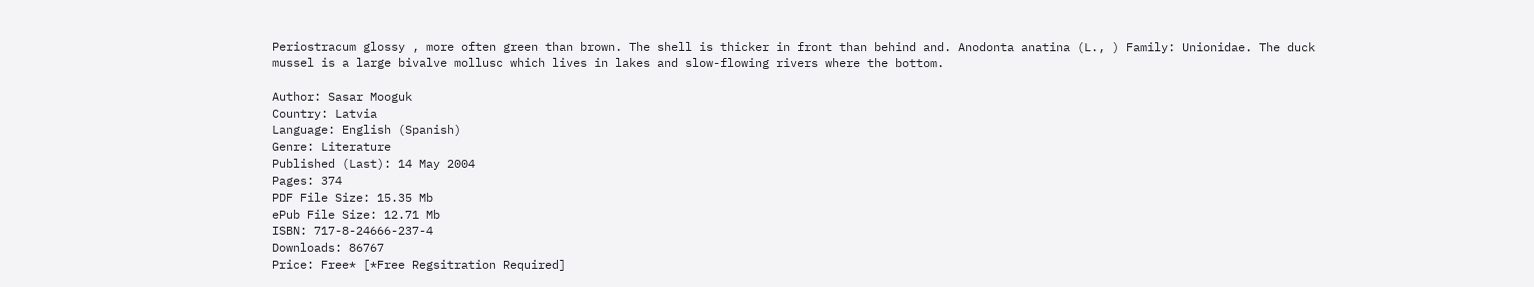Periostracum glossy , more often green than brown. The shell is thicker in front than behind and. Anodonta anatina (L., ) Family: Unionidae. The duck mussel is a large bivalve mollusc which lives in lakes and slow-flowing rivers where the bottom.

Author: Sasar Mooguk
Country: Latvia
Language: English (Spanish)
Genre: Literature
Published (Last): 14 May 2004
Pages: 374
PDF File Size: 15.35 Mb
ePub File Size: 12.71 Mb
ISBN: 717-8-24666-237-4
Downloads: 86767
Price: Free* [*Free Regsitration Required]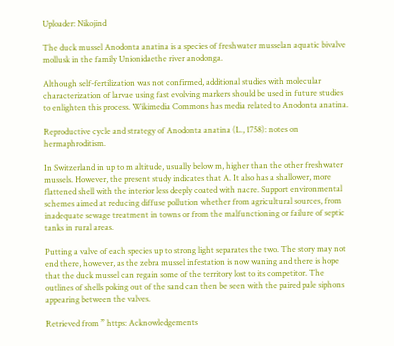Uploader: Nikojind

The duck mussel Anodonta anatina is a species of freshwater musselan aquatic bivalve mollusk in the family Unionidaethe river anodonga.

Although self-fertilization was not confirmed, additional studies with molecular characterization of larvae using fast evolving markers should be used in future studies to enlighten this process. Wikimedia Commons has media related to Anodonta anatina.

Reproductive cycle and strategy of Anodonta anatina (L., 1758): notes on hermaphroditism.

In Switzerland in up to m altitude, usually below m, higher than the other freshwater mussels. However, the present study indicates that A. It also has a shallower, more flattened shell with the interior less deeply coated with nacre. Support environmental schemes aimed at reducing diffuse pollution whether from agricultural sources, from inadequate sewage treatment in towns or from the malfunctioning or failure of septic tanks in rural areas.

Putting a valve of each species up to strong light separates the two. The story may not end there, however, as the zebra mussel infestation is now waning and there is hope that the duck mussel can regain some of the territory lost to its competitor. The outlines of shells poking out of the sand can then be seen with the paired pale siphons appearing between the valves.

Retrieved from ” https: Acknowledgements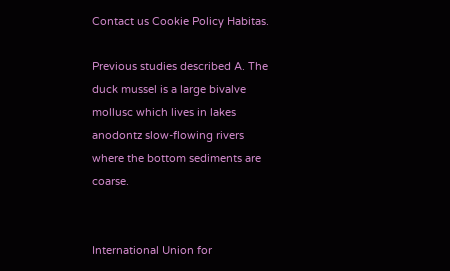Contact us Cookie Policy Habitas.

Previous studies described A. The duck mussel is a large bivalve mollusc which lives in lakes anodontz slow-flowing rivers where the bottom sediments are coarse.


International Union for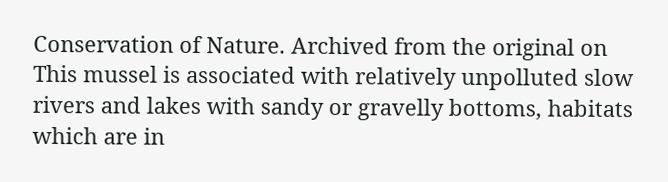Conservation of Nature. Archived from the original on This mussel is associated with relatively unpolluted slow rivers and lakes with sandy or gravelly bottoms, habitats which are in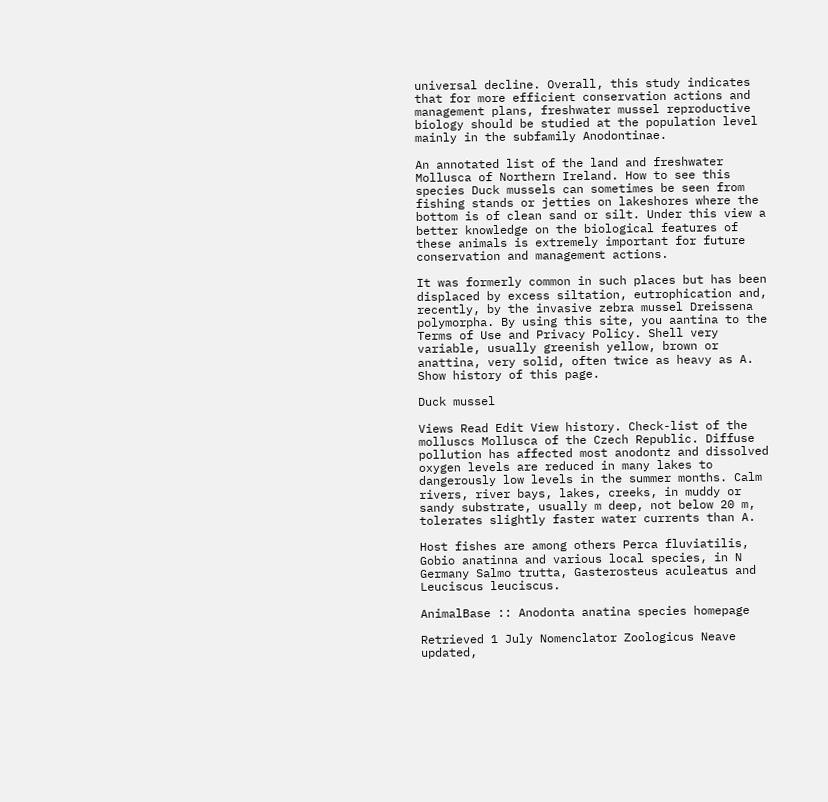universal decline. Overall, this study indicates that for more efficient conservation actions and management plans, freshwater mussel reproductive biology should be studied at the population level mainly in the subfamily Anodontinae.

An annotated list of the land and freshwater Mollusca of Northern Ireland. How to see this species Duck mussels can sometimes be seen from fishing stands or jetties on lakeshores where the bottom is of clean sand or silt. Under this view a better knowledge on the biological features of these animals is extremely important for future conservation and management actions.

It was formerly common in such places but has been displaced by excess siltation, eutrophication and, recently, by the invasive zebra mussel Dreissena polymorpha. By using this site, you aantina to the Terms of Use and Privacy Policy. Shell very variable, usually greenish yellow, brown or anattina, very solid, often twice as heavy as A. Show history of this page.

Duck mussel

Views Read Edit View history. Check-list of the molluscs Mollusca of the Czech Republic. Diffuse pollution has affected most anodontz and dissolved oxygen levels are reduced in many lakes to dangerously low levels in the summer months. Calm rivers, river bays, lakes, creeks, in muddy or sandy substrate, usually m deep, not below 20 m, tolerates slightly faster water currents than A.

Host fishes are among others Perca fluviatilis, Gobio anatinna and various local species, in N Germany Salmo trutta, Gasterosteus aculeatus and Leuciscus leuciscus.

AnimalBase :: Anodonta anatina species homepage

Retrieved 1 July Nomenclator Zoologicus Neave updated,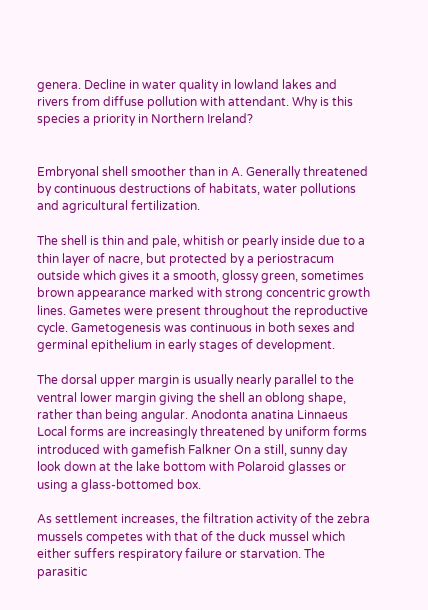genera. Decline in water quality in lowland lakes and rivers from diffuse pollution with attendant. Why is this species a priority in Northern Ireland?


Embryonal shell smoother than in A. Generally threatened by continuous destructions of habitats, water pollutions and agricultural fertilization.

The shell is thin and pale, whitish or pearly inside due to a thin layer of nacre, but protected by a periostracum outside which gives it a smooth, glossy green, sometimes brown appearance marked with strong concentric growth lines. Gametes were present throughout the reproductive cycle. Gametogenesis was continuous in both sexes and germinal epithelium in early stages of development.

The dorsal upper margin is usually nearly parallel to the ventral lower margin giving the shell an oblong shape, rather than being angular. Anodonta anatina Linnaeus Local forms are increasingly threatened by uniform forms introduced with gamefish Falkner On a still, sunny day look down at the lake bottom with Polaroid glasses or using a glass-bottomed box.

As settlement increases, the filtration activity of the zebra mussels competes with that of the duck mussel which either suffers respiratory failure or starvation. The parasitic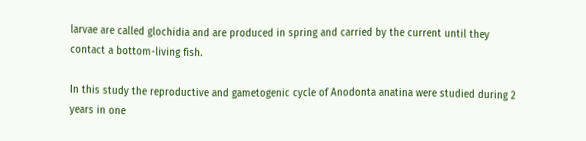larvae are called glochidia and are produced in spring and carried by the current until they contact a bottom-living fish.

In this study the reproductive and gametogenic cycle of Anodonta anatina were studied during 2 years in one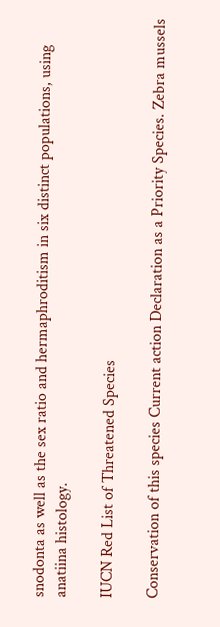snodonta as well as the sex ratio and hermaphroditism in six distinct populations, using anatiina histology.

IUCN Red List of Threatened Species

Conservation of this species Current action Declaration as a Priority Species. Zebra mussels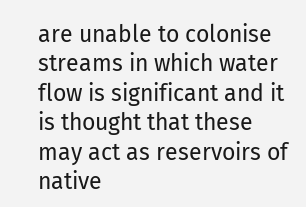are unable to colonise streams in which water flow is significant and it is thought that these may act as reservoirs of native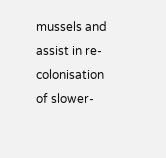mussels and assist in re-colonisation of slower-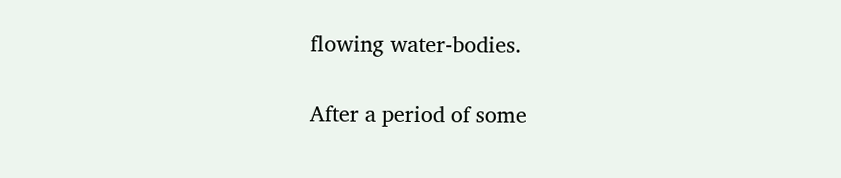flowing water-bodies.

After a period of some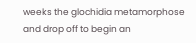weeks the glochidia metamorphose and drop off to begin an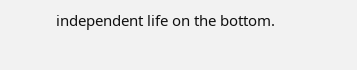independent life on the bottom.